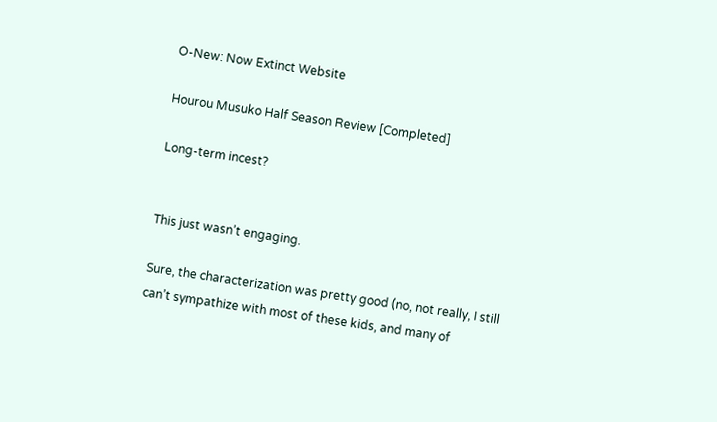O-New: Now Extinct Website

Hourou Musuko Half Season Review [Completed]

Long-term incest?


This just wasn’t engaging.

Sure, the characterization was pretty good (no, not really, I still can’t sympathize with most of these kids, and many of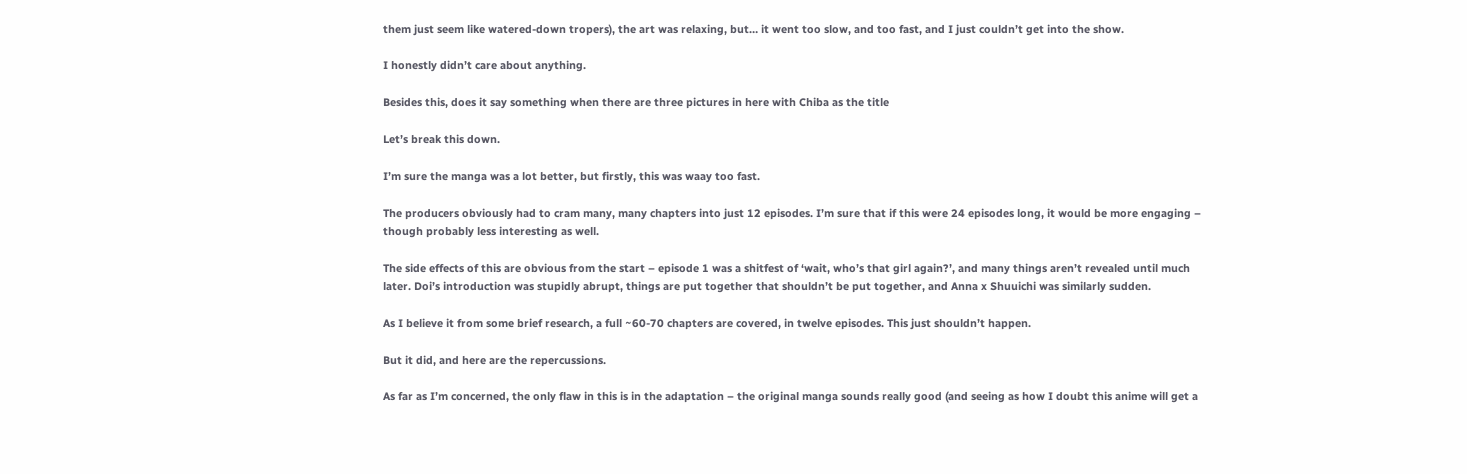them just seem like watered-down tropers), the art was relaxing, but… it went too slow, and too fast, and I just couldn’t get into the show.

I honestly didn’t care about anything.

Besides this, does it say something when there are three pictures in here with Chiba as the title

Let’s break this down.

I’m sure the manga was a lot better, but firstly, this was waay too fast.

The producers obviously had to cram many, many chapters into just 12 episodes. I’m sure that if this were 24 episodes long, it would be more engaging – though probably less interesting as well.

The side effects of this are obvious from the start – episode 1 was a shitfest of ‘wait, who’s that girl again?’, and many things aren’t revealed until much later. Doi’s introduction was stupidly abrupt, things are put together that shouldn’t be put together, and Anna x Shuuichi was similarly sudden.

As I believe it from some brief research, a full ~60-70 chapters are covered, in twelve episodes. This just shouldn’t happen.

But it did, and here are the repercussions.

As far as I’m concerned, the only flaw in this is in the adaptation – the original manga sounds really good (and seeing as how I doubt this anime will get a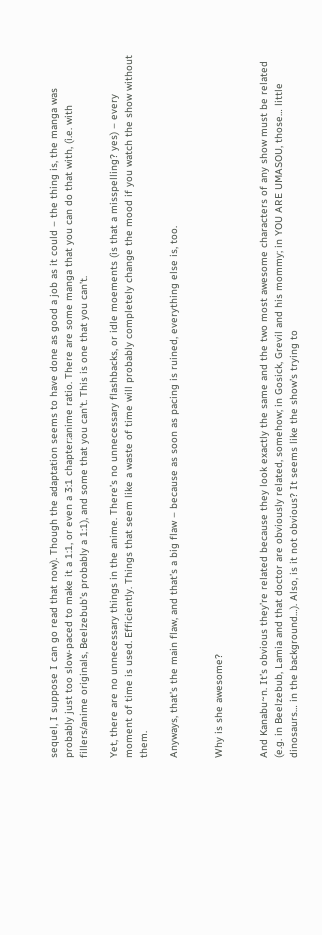sequel, I suppose I can go read that now). Though the adaptation seems to have done as good a job as it could – the thing is, the manga was probably just too slow-paced to make it a 1:1, or even a 3:1 chapter:anime ratio. There are some manga that you can do that with, (i.e. with fillers/anime originals, Beelzebub’s probably a 1:1), and some that you can’t. This is one that you can’t.

Yet, there are no unnecessary things in the anime. There’s no unnecessary flashbacks, or idle moements (is that a misspelling? yes) – every moment of time is used. Efficiently. Things that seem like a waste of time will probably completely change the mood if you watch the show without them.

Anyways, that’s the main flaw, and that’s a big flaw – because as soon as pacing is ruined, everything else is, too.


Why is she awesome?


And Kanabu~n. It’s obvious they’re related because they look exactly the same and the two most awesome characters of any show must be related (e.g. in Beelzebub, Lamia and that doctor are obviously related, somehow; in Gosick, Grevil and his mommy; in YOU ARE UMASOU, those… little dinosaurs… in the background…). Also, is it not obvious? It seems like the show’s trying to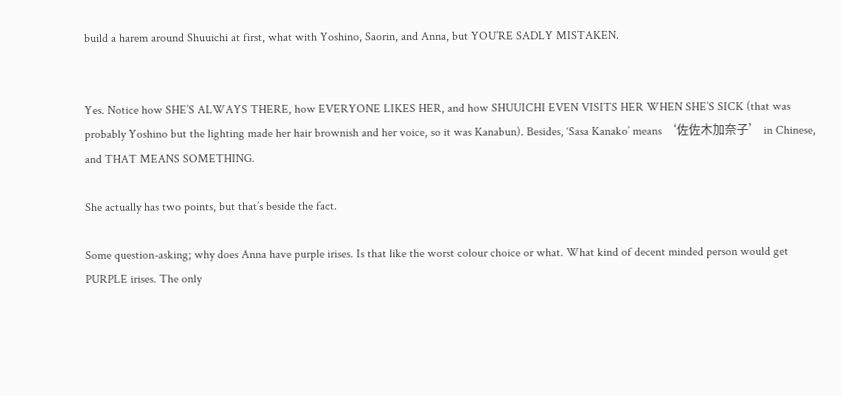build a harem around Shuuichi at first, what with Yoshino, Saorin, and Anna, but YOU’RE SADLY MISTAKEN.


Yes. Notice how SHE’S ALWAYS THERE, how EVERYONE LIKES HER, and how SHUUICHI EVEN VISITS HER WHEN SHE’S SICK (that was probably Yoshino but the lighting made her hair brownish and her voice, so it was Kanabun). Besides, ‘Sasa Kanako’ means ‘佐佐木加奈子’ in Chinese, and THAT MEANS SOMETHING.

She actually has two points, but that’s beside the fact.

Some question-asking; why does Anna have purple irises. Is that like the worst colour choice or what. What kind of decent minded person would get PURPLE irises. The only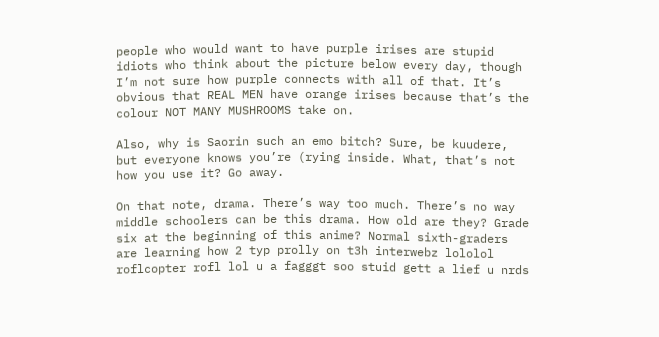people who would want to have purple irises are stupid idiots who think about the picture below every day, though I’m not sure how purple connects with all of that. It’s obvious that REAL MEN have orange irises because that’s the colour NOT MANY MUSHROOMS take on.

Also, why is Saorin such an emo bitch? Sure, be kuudere, but everyone knows you’re (rying inside. What, that’s not how you use it? Go away.

On that note, drama. There’s way too much. There’s no way middle schoolers can be this drama. How old are they? Grade six at the beginning of this anime? Normal sixth-graders are learning how 2 typ prolly on t3h interwebz lololol roflcopter rofl lol u a fagggt soo stuid gett a lief u nrds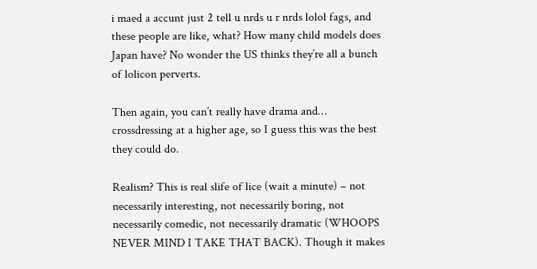i maed a accunt just 2 tell u nrds u r nrds lolol fags, and these people are like, what? How many child models does Japan have? No wonder the US thinks they’re all a bunch of lolicon perverts.

Then again, you can’t really have drama and… crossdressing at a higher age, so I guess this was the best they could do.

Realism? This is real slife of lice (wait a minute) – not necessarily interesting, not necessarily boring, not necessarily comedic, not necessarily dramatic (WHOOPS NEVER MIND I TAKE THAT BACK). Though it makes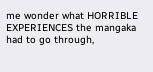me wonder what HORRIBLE EXPERIENCES the mangaka had to go through,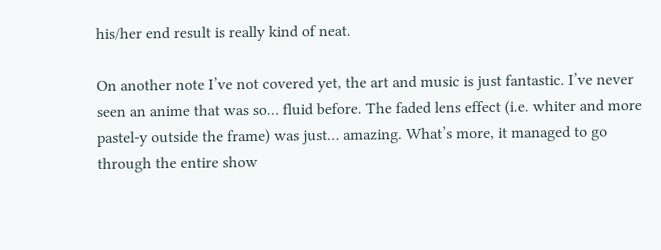his/her end result is really kind of neat.

On another note I’ve not covered yet, the art and music is just fantastic. I’ve never seen an anime that was so… fluid before. The faded lens effect (i.e. whiter and more pastel-y outside the frame) was just… amazing. What’s more, it managed to go through the entire show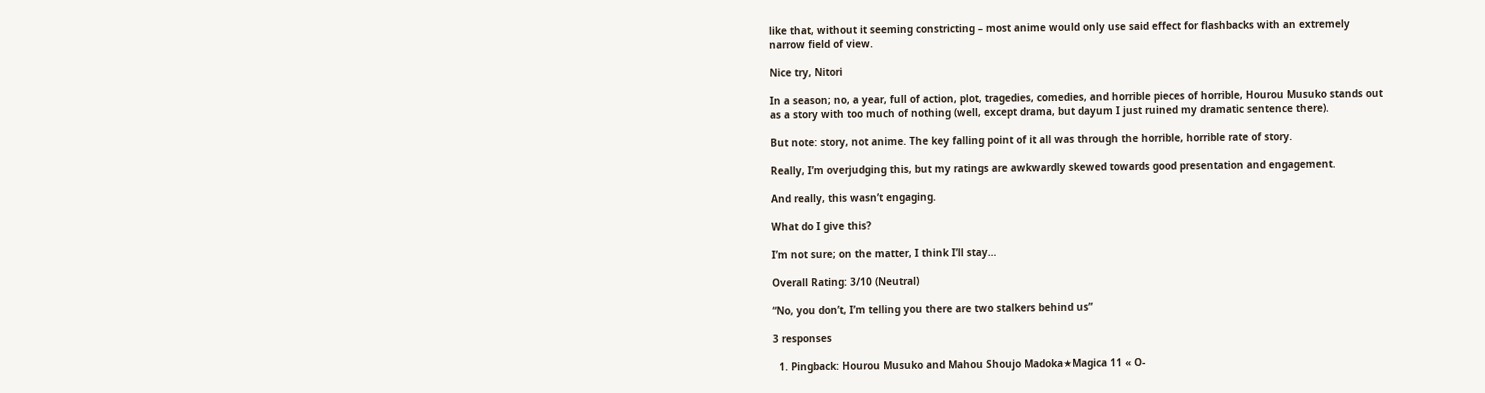like that, without it seeming constricting – most anime would only use said effect for flashbacks with an extremely narrow field of view.

Nice try, Nitori

In a season; no, a year, full of action, plot, tragedies, comedies, and horrible pieces of horrible, Hourou Musuko stands out as a story with too much of nothing (well, except drama, but dayum I just ruined my dramatic sentence there).

But note: story, not anime. The key falling point of it all was through the horrible, horrible rate of story.

Really, I’m overjudging this, but my ratings are awkwardly skewed towards good presentation and engagement.

And really, this wasn’t engaging.

What do I give this?

I’m not sure; on the matter, I think I’ll stay…

Overall Rating: 3/10 (Neutral)

“No, you don’t, I’m telling you there are two stalkers behind us”

3 responses

  1. Pingback: Hourou Musuko and Mahou Shoujo Madoka★Magica 11 « O-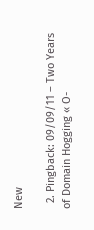New

  2. Pingback: 09/09/11 – Two Years of Domain Hogging « O-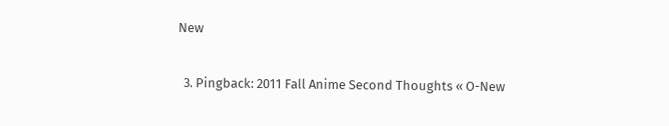New

  3. Pingback: 2011 Fall Anime Second Thoughts « O-New